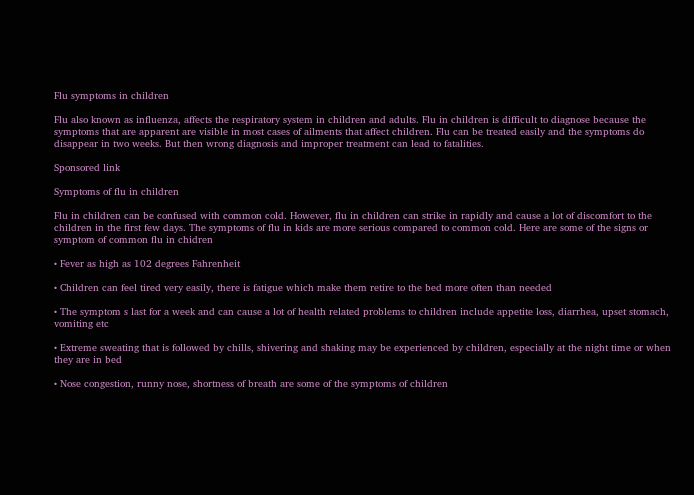Flu symptoms in children

Flu also known as influenza, affects the respiratory system in children and adults. Flu in children is difficult to diagnose because the symptoms that are apparent are visible in most cases of ailments that affect children. Flu can be treated easily and the symptoms do disappear in two weeks. But then wrong diagnosis and improper treatment can lead to fatalities.

Sponsored link

Symptoms of flu in children

Flu in children can be confused with common cold. However, flu in children can strike in rapidly and cause a lot of discomfort to the children in the first few days. The symptoms of flu in kids are more serious compared to common cold. Here are some of the signs or symptom of common flu in chidren

• Fever as high as 102 degrees Fahrenheit

• Children can feel tired very easily, there is fatigue which make them retire to the bed more often than needed

• The symptom s last for a week and can cause a lot of health related problems to children include appetite loss, diarrhea, upset stomach, vomiting etc

• Extreme sweating that is followed by chills, shivering and shaking may be experienced by children, especially at the night time or when they are in bed

• Nose congestion, runny nose, shortness of breath are some of the symptoms of children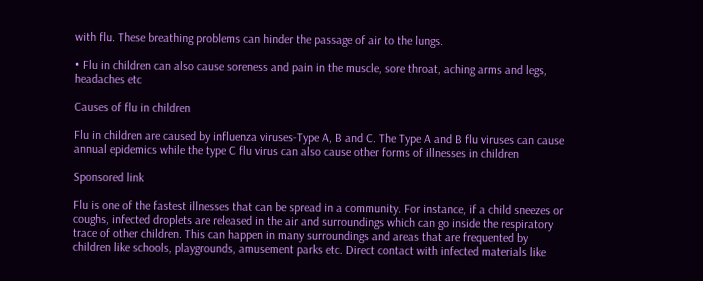with flu. These breathing problems can hinder the passage of air to the lungs.

• Flu in children can also cause soreness and pain in the muscle, sore throat, aching arms and legs, headaches etc

Causes of flu in children

Flu in children are caused by influenza viruses-Type A, B and C. The Type A and B flu viruses can cause annual epidemics while the type C flu virus can also cause other forms of illnesses in children

Sponsored link

Flu is one of the fastest illnesses that can be spread in a community. For instance, if a child sneezes or coughs, infected droplets are released in the air and surroundings which can go inside the respiratory trace of other children. This can happen in many surroundings and areas that are frequented by children like schools, playgrounds, amusement parks etc. Direct contact with infected materials like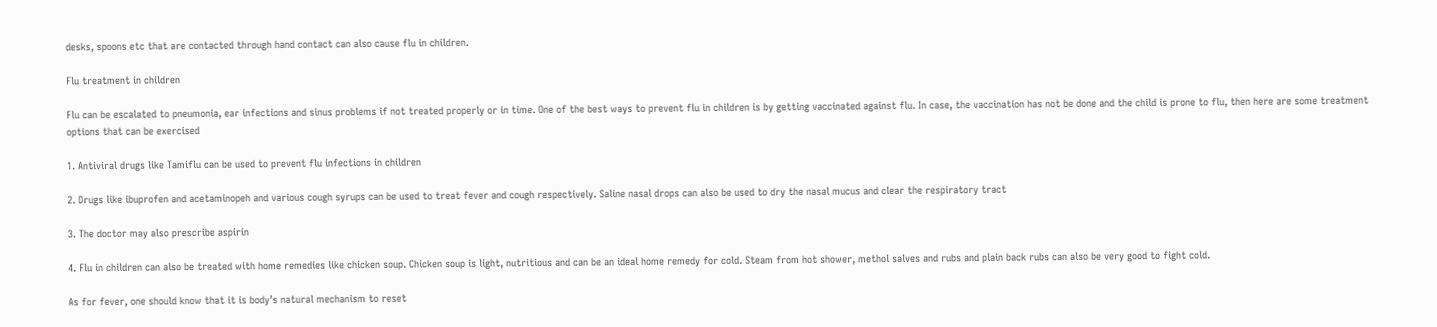desks, spoons etc that are contacted through hand contact can also cause flu in children.

Flu treatment in children

Flu can be escalated to pneumonia, ear infections and sinus problems if not treated properly or in time. One of the best ways to prevent flu in children is by getting vaccinated against flu. In case, the vaccination has not be done and the child is prone to flu, then here are some treatment options that can be exercised

1. Antiviral drugs like Tamiflu can be used to prevent flu infections in children

2. Drugs like ibuprofen and acetaminopeh and various cough syrups can be used to treat fever and cough respectively. Saline nasal drops can also be used to dry the nasal mucus and clear the respiratory tract

3. The doctor may also prescribe aspirin

4. Flu in children can also be treated with home remedies like chicken soup. Chicken soup is light, nutritious and can be an ideal home remedy for cold. Steam from hot shower, methol salves and rubs and plain back rubs can also be very good to fight cold.

As for fever, one should know that it is body’s natural mechanism to reset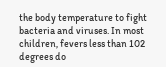the body temperature to fight bacteria and viruses. In most children, fevers less than 102 degrees do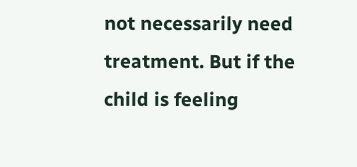not necessarily need treatment. But if the child is feeling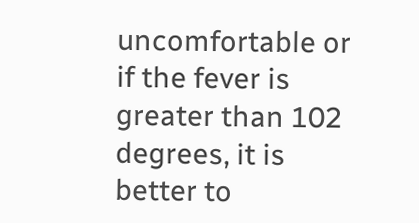uncomfortable or if the fever is greater than 102 degrees, it is better to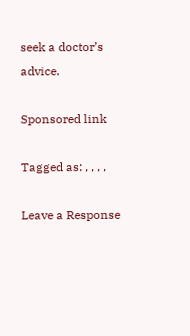seek a doctor’s advice.

Sponsored link

Tagged as: , , , ,

Leave a Response